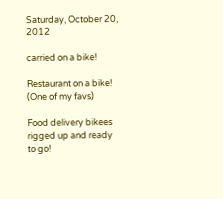Saturday, October 20, 2012

carried on a bike!

Restaurant on a bike!
(One of my favs)

Food delivery bikees rigged up and ready to go!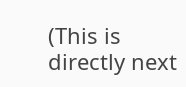(This is directly next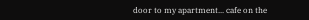door to my apartment... cafe on the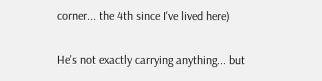corner... the 4th since I've lived here)

He's not exactly carrying anything... but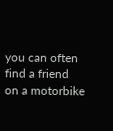you can often find a friend on a motorbike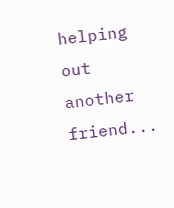helping out another friend...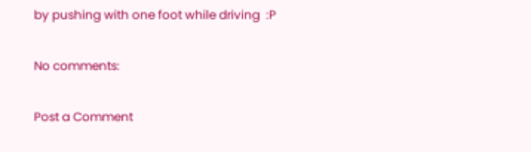by pushing with one foot while driving  :P

No comments:

Post a Comment